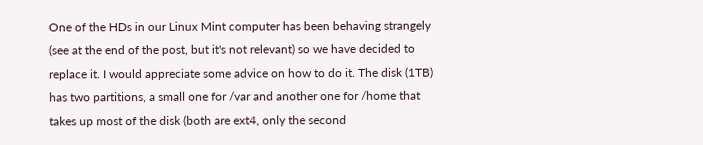One of the HDs in our Linux Mint computer has been behaving strangely (see at the end of the post, but it's not relevant) so we have decided to replace it. I would appreciate some advice on how to do it. The disk (1TB) has two partitions, a small one for /var and another one for /home that takes up most of the disk (both are ext4, only the second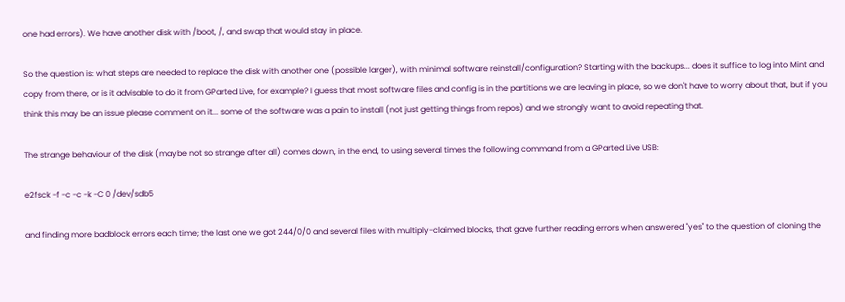one had errors). We have another disk with /boot, /, and swap that would stay in place.

So the question is: what steps are needed to replace the disk with another one (possible larger), with minimal software reinstall/configuration? Starting with the backups... does it suffice to log into Mint and copy from there, or is it advisable to do it from GParted Live, for example? I guess that most software files and config is in the partitions we are leaving in place, so we don't have to worry about that, but if you think this may be an issue please comment on it... some of the software was a pain to install (not just getting things from repos) and we strongly want to avoid repeating that.

The strange behaviour of the disk (maybe not so strange after all) comes down, in the end, to using several times the following command from a GParted Live USB:

e2fsck -f -c -c -k -C 0 /dev/sdb5

and finding more badblock errors each time; the last one we got 244/0/0 and several files with multiply-claimed blocks, that gave further reading errors when answered "yes" to the question of cloning the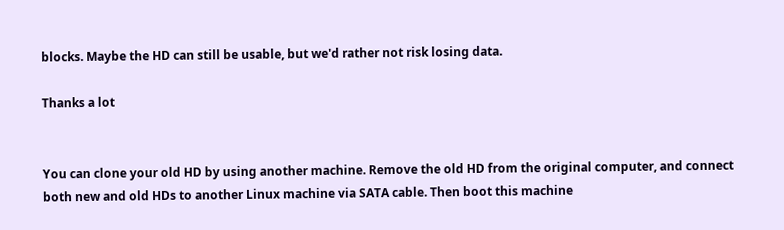blocks. Maybe the HD can still be usable, but we'd rather not risk losing data.

Thanks a lot


You can clone your old HD by using another machine. Remove the old HD from the original computer, and connect both new and old HDs to another Linux machine via SATA cable. Then boot this machine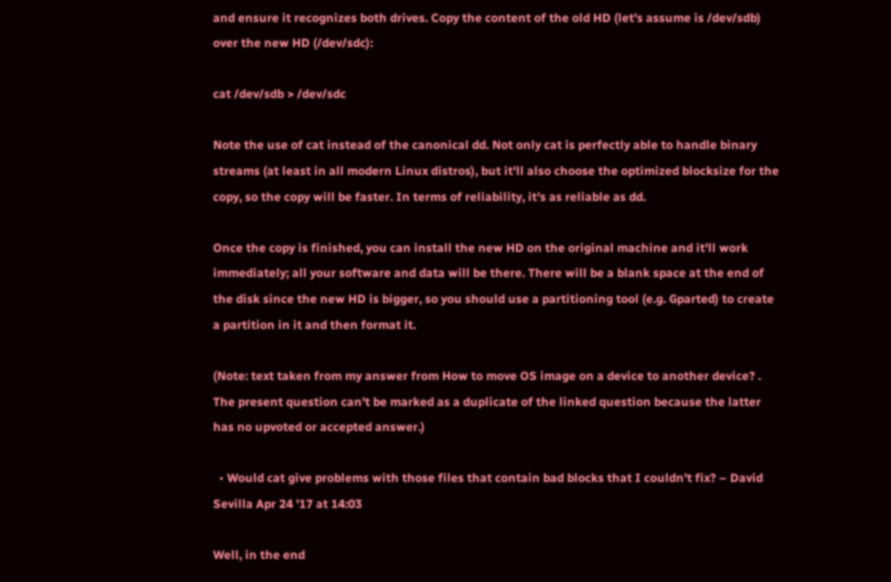and ensure it recognizes both drives. Copy the content of the old HD (let's assume is /dev/sdb) over the new HD (/dev/sdc):

cat /dev/sdb > /dev/sdc

Note the use of cat instead of the canonical dd. Not only cat is perfectly able to handle binary streams (at least in all modern Linux distros), but it'll also choose the optimized blocksize for the copy, so the copy will be faster. In terms of reliability, it's as reliable as dd.

Once the copy is finished, you can install the new HD on the original machine and it'll work immediately; all your software and data will be there. There will be a blank space at the end of the disk since the new HD is bigger, so you should use a partitioning tool (e.g. Gparted) to create a partition in it and then format it.

(Note: text taken from my answer from How to move OS image on a device to another device? . The present question can't be marked as a duplicate of the linked question because the latter has no upvoted or accepted answer.)

  • Would cat give problems with those files that contain bad blocks that I couldn't fix? – David Sevilla Apr 24 '17 at 14:03

Well, in the end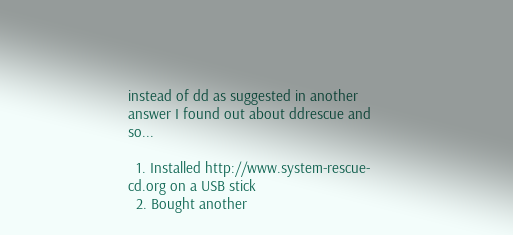instead of dd as suggested in another answer I found out about ddrescue and so...

  1. Installed http://www.system-rescue-cd.org on a USB stick
  2. Bought another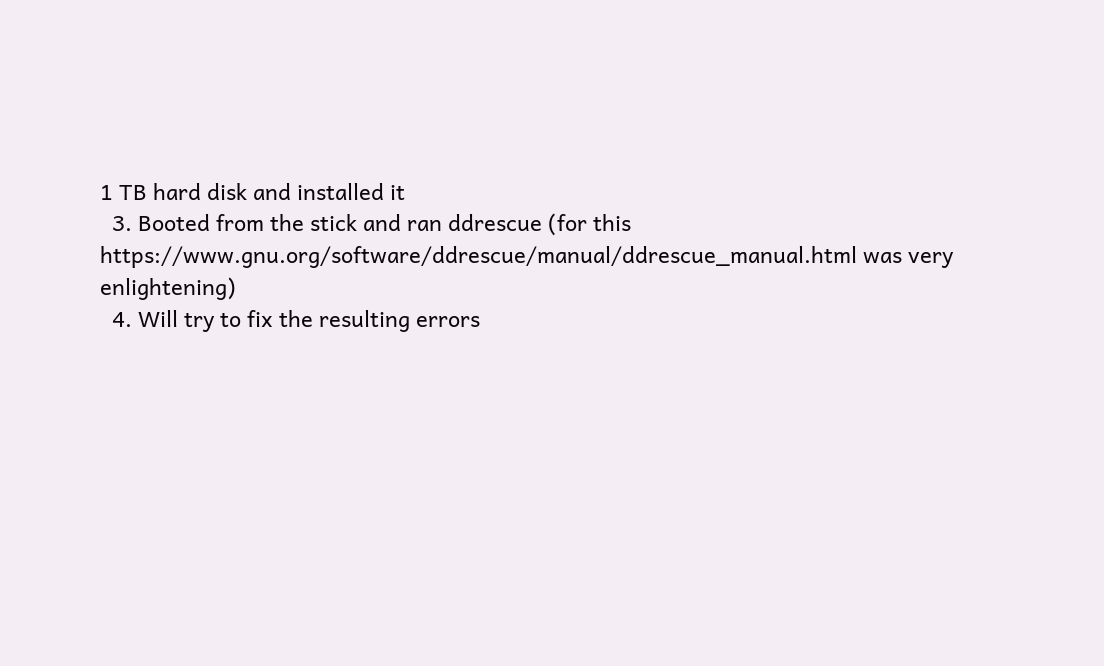1 TB hard disk and installed it
  3. Booted from the stick and ran ddrescue (for this https://www.gnu.org/software/ddrescue/manual/ddrescue_manual.html was very enlightening)
  4. Will try to fix the resulting errors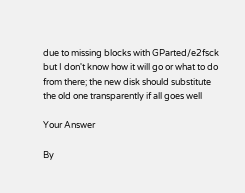due to missing blocks with GParted/e2fsck but I don't know how it will go or what to do from there; the new disk should substitute the old one transparently if all goes well

Your Answer

By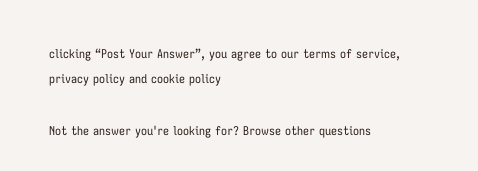clicking “Post Your Answer”, you agree to our terms of service, privacy policy and cookie policy

Not the answer you're looking for? Browse other questions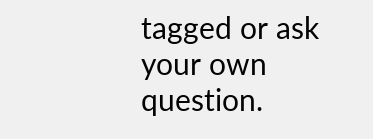tagged or ask your own question.